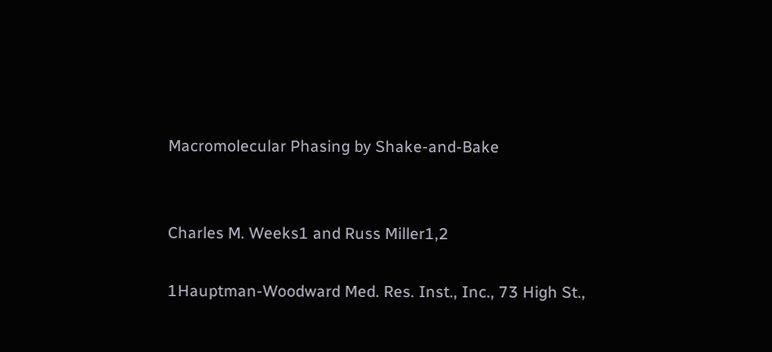Macromolecular Phasing by Shake-and-Bake


Charles M. Weeks1 and Russ Miller1,2

1Hauptman-Woodward Med. Res. Inst., Inc., 73 High St.,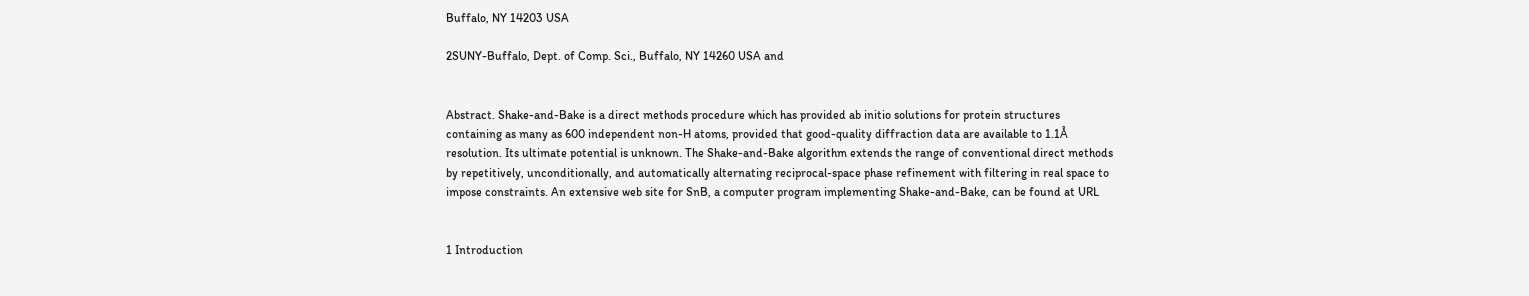Buffalo, NY 14203 USA

2SUNY-Buffalo, Dept. of Comp. Sci., Buffalo, NY 14260 USA and


Abstract. Shake-and-Bake is a direct methods procedure which has provided ab initio solutions for protein structures containing as many as 600 independent non-H atoms, provided that good-quality diffraction data are available to 1.1Å resolution. Its ultimate potential is unknown. The Shake-and-Bake algorithm extends the range of conventional direct methods by repetitively, unconditionally, and automatically alternating reciprocal-space phase refinement with filtering in real space to impose constraints. An extensive web site for SnB, a computer program implementing Shake-and-Bake, can be found at URL


1 Introduction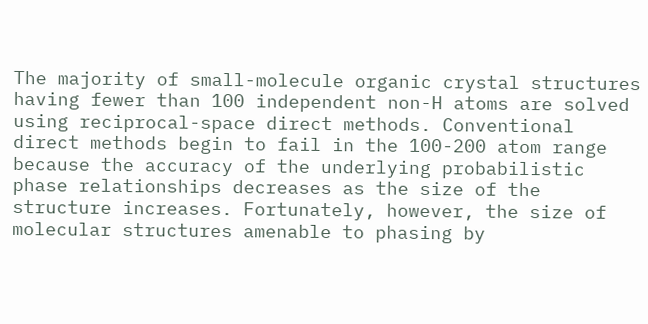The majority of small-molecule organic crystal structures having fewer than 100 independent non-H atoms are solved using reciprocal-space direct methods. Conventional direct methods begin to fail in the 100-200 atom range because the accuracy of the underlying probabilistic phase relationships decreases as the size of the structure increases. Fortunately, however, the size of molecular structures amenable to phasing by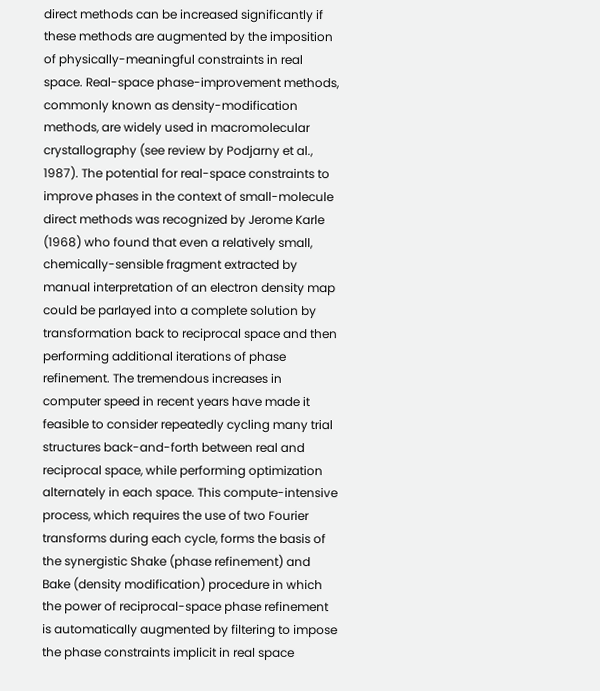direct methods can be increased significantly if these methods are augmented by the imposition of physically-meaningful constraints in real space. Real-space phase-improvement methods, commonly known as density-modification methods, are widely used in macromolecular crystallography (see review by Podjarny et al., 1987). The potential for real-space constraints to improve phases in the context of small-molecule direct methods was recognized by Jerome Karle (1968) who found that even a relatively small, chemically-sensible fragment extracted by manual interpretation of an electron density map could be parlayed into a complete solution by transformation back to reciprocal space and then performing additional iterations of phase refinement. The tremendous increases in computer speed in recent years have made it feasible to consider repeatedly cycling many trial structures back-and-forth between real and reciprocal space, while performing optimization alternately in each space. This compute-intensive process, which requires the use of two Fourier transforms during each cycle, forms the basis of the synergistic Shake (phase refinement) and Bake (density modification) procedure in which the power of reciprocal-space phase refinement is automatically augmented by filtering to impose the phase constraints implicit in real space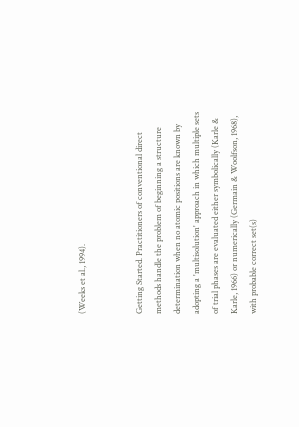(Weeks et al., 1994).


Getting Started. Practitioners of conventional direct methods handle the problem of beginning a structure determination when no atomic positions are known by adopting a 'multisolution' approach in which multiple sets of trial phases are evaluated either symbolically (Karle & Karle, 1966) or numerically (Germain & Woolfson, 1968), with probable correct set(s)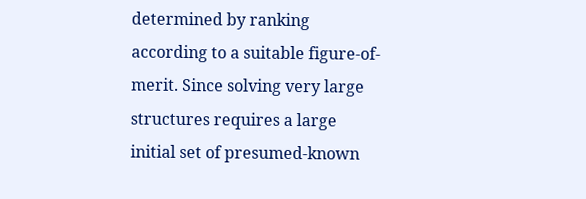determined by ranking according to a suitable figure-of-merit. Since solving very large structures requires a large initial set of presumed-known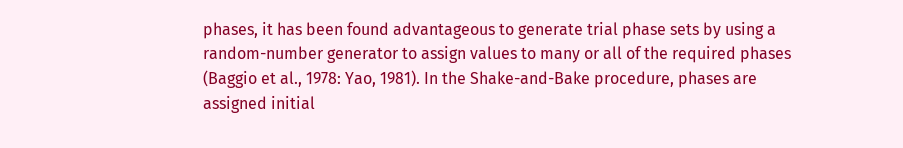phases, it has been found advantageous to generate trial phase sets by using a random-number generator to assign values to many or all of the required phases (Baggio et al., 1978: Yao, 1981). In the Shake-and-Bake procedure, phases are assigned initial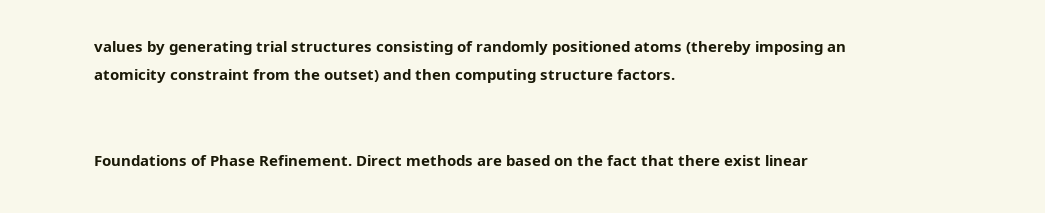values by generating trial structures consisting of randomly positioned atoms (thereby imposing an atomicity constraint from the outset) and then computing structure factors.


Foundations of Phase Refinement. Direct methods are based on the fact that there exist linear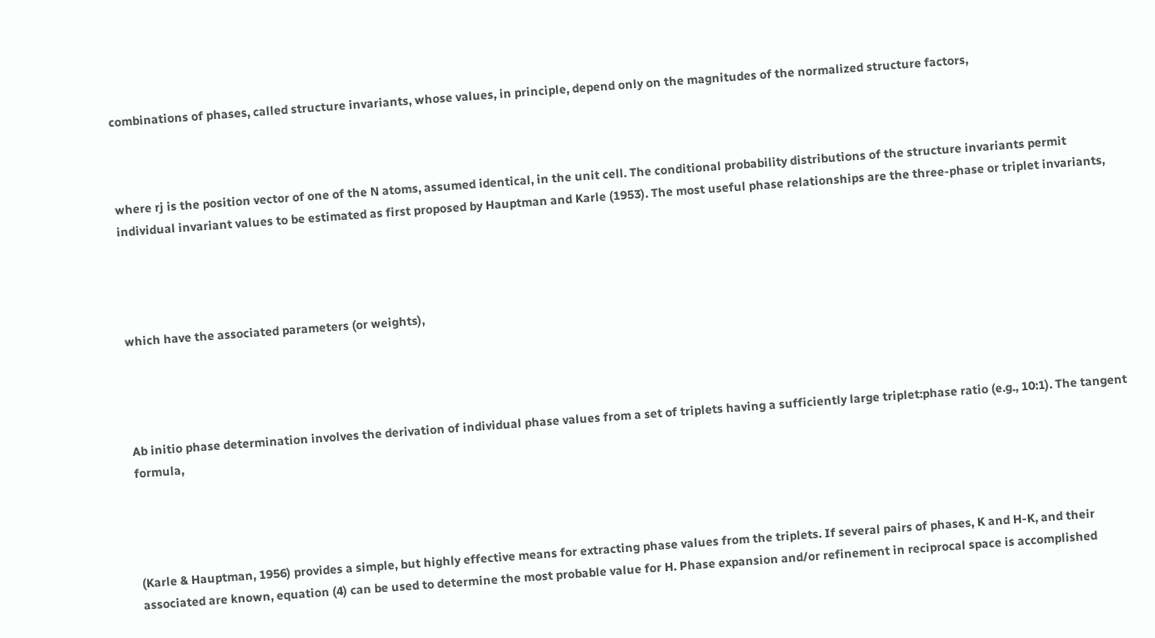combinations of phases, called structure invariants, whose values, in principle, depend only on the magnitudes of the normalized structure factors,



where rj is the position vector of one of the N atoms, assumed identical, in the unit cell. The conditional probability distributions of the structure invariants permit individual invariant values to be estimated as first proposed by Hauptman and Karle (1953). The most useful phase relationships are the three-phase or triplet invariants,




which have the associated parameters (or weights),




Ab initio phase determination involves the derivation of individual phase values from a set of triplets having a sufficiently large triplet:phase ratio (e.g., 10:1). The tangent formula,




(Karle & Hauptman, 1956) provides a simple, but highly effective means for extracting phase values from the triplets. If several pairs of phases, K and H-K, and their associated are known, equation (4) can be used to determine the most probable value for H. Phase expansion and/or refinement in reciprocal space is accomplished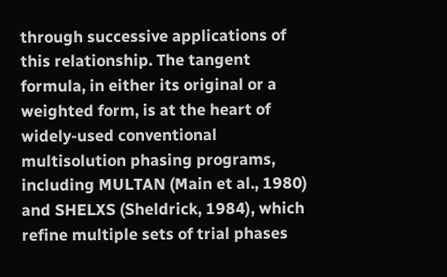through successive applications of this relationship. The tangent formula, in either its original or a weighted form, is at the heart of widely-used conventional multisolution phasing programs, including MULTAN (Main et al., 1980) and SHELXS (Sheldrick, 1984), which refine multiple sets of trial phases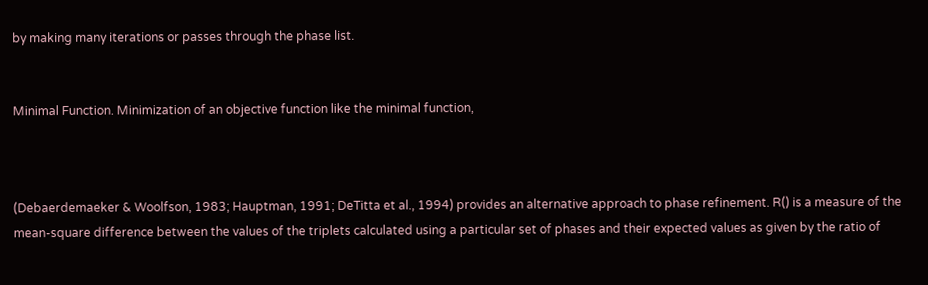by making many iterations or passes through the phase list.


Minimal Function. Minimization of an objective function like the minimal function,



(Debaerdemaeker & Woolfson, 1983; Hauptman, 1991; DeTitta et al., 1994) provides an alternative approach to phase refinement. R() is a measure of the mean-square difference between the values of the triplets calculated using a particular set of phases and their expected values as given by the ratio of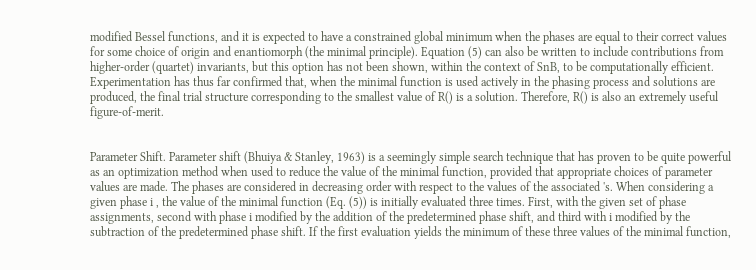modified Bessel functions, and it is expected to have a constrained global minimum when the phases are equal to their correct values for some choice of origin and enantiomorph (the minimal principle). Equation (5) can also be written to include contributions from higher-order (quartet) invariants, but this option has not been shown, within the context of SnB, to be computationally efficient. Experimentation has thus far confirmed that, when the minimal function is used actively in the phasing process and solutions are produced, the final trial structure corresponding to the smallest value of R() is a solution. Therefore, R() is also an extremely useful figure-of-merit.


Parameter Shift. Parameter shift (Bhuiya & Stanley, 1963) is a seemingly simple search technique that has proven to be quite powerful as an optimization method when used to reduce the value of the minimal function, provided that appropriate choices of parameter values are made. The phases are considered in decreasing order with respect to the values of the associated 's. When considering a given phase i , the value of the minimal function (Eq. (5)) is initially evaluated three times. First, with the given set of phase assignments, second with phase i modified by the addition of the predetermined phase shift, and third with i modified by the subtraction of the predetermined phase shift. If the first evaluation yields the minimum of these three values of the minimal function,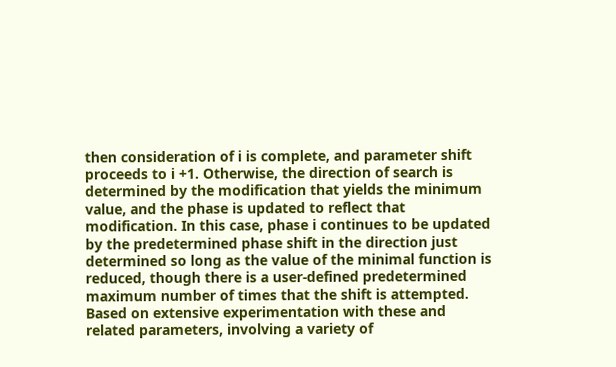then consideration of i is complete, and parameter shift proceeds to i +1. Otherwise, the direction of search is determined by the modification that yields the minimum value, and the phase is updated to reflect that modification. In this case, phase i continues to be updated by the predetermined phase shift in the direction just determined so long as the value of the minimal function is reduced, though there is a user-defined predetermined maximum number of times that the shift is attempted. Based on extensive experimentation with these and related parameters, involving a variety of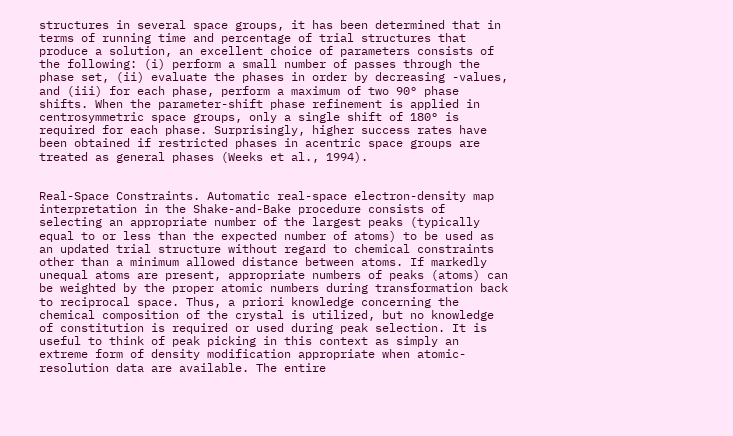structures in several space groups, it has been determined that in terms of running time and percentage of trial structures that produce a solution, an excellent choice of parameters consists of the following: (i) perform a small number of passes through the phase set, (ii) evaluate the phases in order by decreasing -values, and (iii) for each phase, perform a maximum of two 90° phase shifts. When the parameter-shift phase refinement is applied in centrosymmetric space groups, only a single shift of 180° is required for each phase. Surprisingly, higher success rates have been obtained if restricted phases in acentric space groups are treated as general phases (Weeks et al., 1994).


Real-Space Constraints. Automatic real-space electron-density map interpretation in the Shake-and-Bake procedure consists of selecting an appropriate number of the largest peaks (typically equal to or less than the expected number of atoms) to be used as an updated trial structure without regard to chemical constraints other than a minimum allowed distance between atoms. If markedly unequal atoms are present, appropriate numbers of peaks (atoms) can be weighted by the proper atomic numbers during transformation back to reciprocal space. Thus, a priori knowledge concerning the chemical composition of the crystal is utilized, but no knowledge of constitution is required or used during peak selection. It is useful to think of peak picking in this context as simply an extreme form of density modification appropriate when atomic-resolution data are available. The entire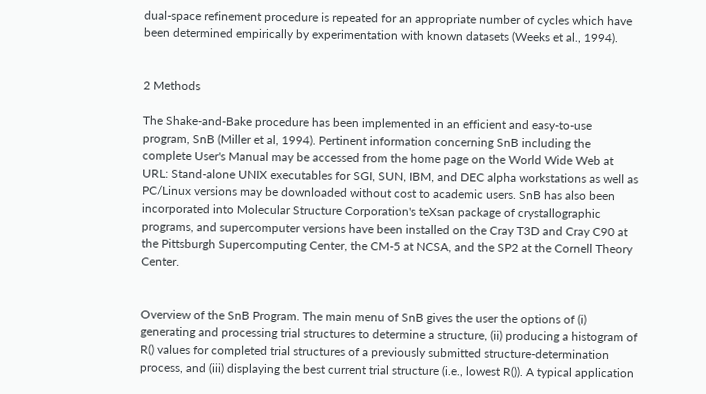dual-space refinement procedure is repeated for an appropriate number of cycles which have been determined empirically by experimentation with known datasets (Weeks et al., 1994).


2 Methods

The Shake-and-Bake procedure has been implemented in an efficient and easy-to-use program, SnB (Miller et al, 1994). Pertinent information concerning SnB including the complete User's Manual may be accessed from the home page on the World Wide Web at URL: Stand-alone UNIX executables for SGI, SUN, IBM, and DEC alpha workstations as well as PC/Linux versions may be downloaded without cost to academic users. SnB has also been incorporated into Molecular Structure Corporation's teXsan package of crystallographic programs, and supercomputer versions have been installed on the Cray T3D and Cray C90 at the Pittsburgh Supercomputing Center, the CM-5 at NCSA, and the SP2 at the Cornell Theory Center.


Overview of the SnB Program. The main menu of SnB gives the user the options of (i) generating and processing trial structures to determine a structure, (ii) producing a histogram of R() values for completed trial structures of a previously submitted structure-determination process, and (iii) displaying the best current trial structure (i.e., lowest R()). A typical application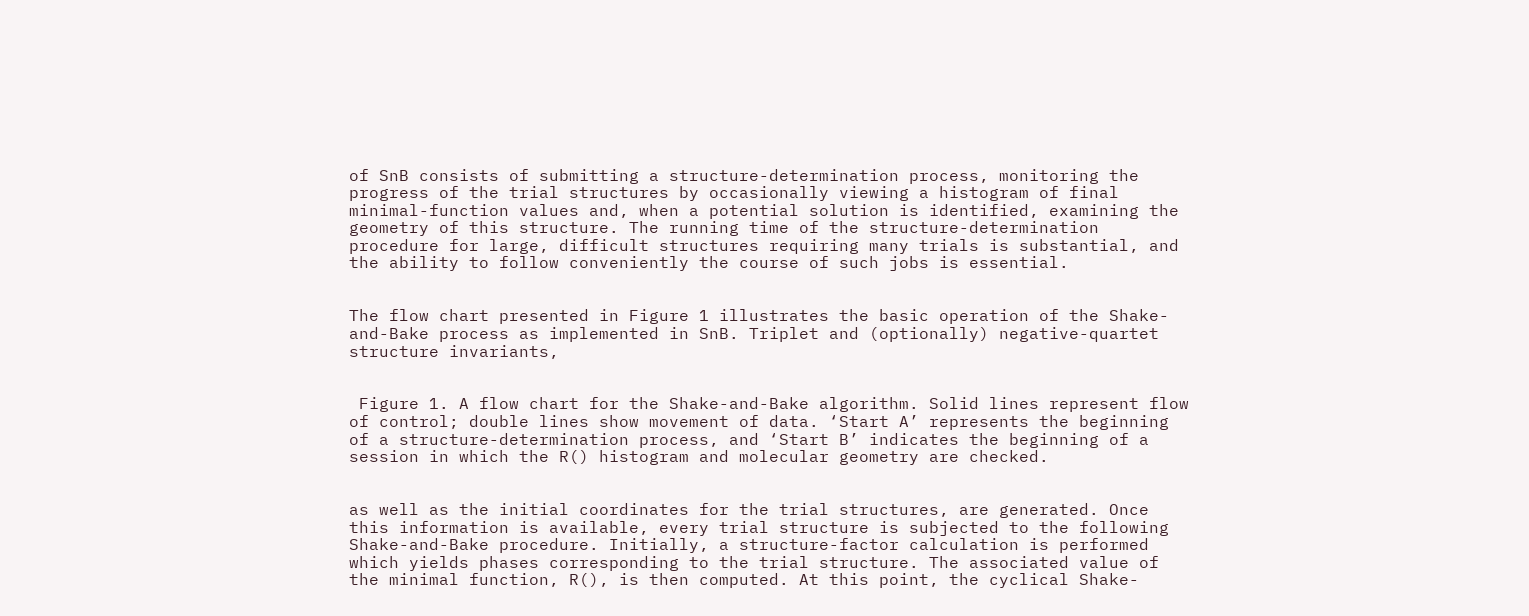of SnB consists of submitting a structure-determination process, monitoring the progress of the trial structures by occasionally viewing a histogram of final minimal-function values and, when a potential solution is identified, examining the geometry of this structure. The running time of the structure-determination procedure for large, difficult structures requiring many trials is substantial, and the ability to follow conveniently the course of such jobs is essential.


The flow chart presented in Figure 1 illustrates the basic operation of the Shake-and-Bake process as implemented in SnB. Triplet and (optionally) negative-quartet structure invariants,


 Figure 1. A flow chart for the Shake-and-Bake algorithm. Solid lines represent flow of control; double lines show movement of data. ‘Start A’ represents the beginning of a structure-determination process, and ‘Start B’ indicates the beginning of a session in which the R() histogram and molecular geometry are checked.


as well as the initial coordinates for the trial structures, are generated. Once this information is available, every trial structure is subjected to the following Shake-and-Bake procedure. Initially, a structure-factor calculation is performed which yields phases corresponding to the trial structure. The associated value of the minimal function, R(), is then computed. At this point, the cyclical Shake-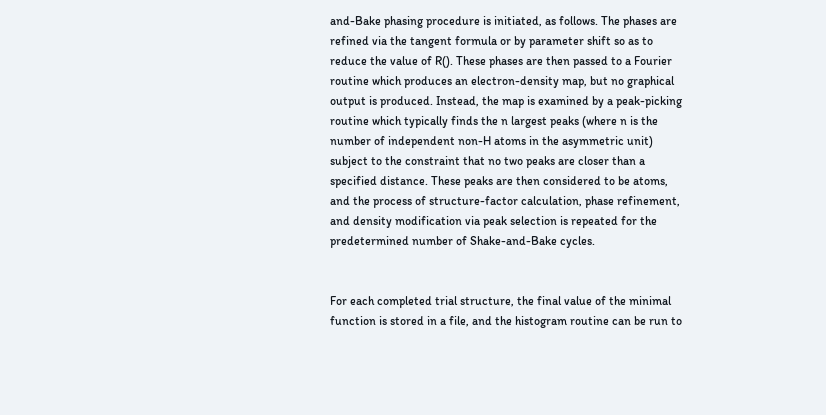and-Bake phasing procedure is initiated, as follows. The phases are refined via the tangent formula or by parameter shift so as to reduce the value of R(). These phases are then passed to a Fourier routine which produces an electron-density map, but no graphical output is produced. Instead, the map is examined by a peak-picking routine which typically finds the n largest peaks (where n is the number of independent non-H atoms in the asymmetric unit) subject to the constraint that no two peaks are closer than a specified distance. These peaks are then considered to be atoms, and the process of structure-factor calculation, phase refinement, and density modification via peak selection is repeated for the predetermined number of Shake-and-Bake cycles.


For each completed trial structure, the final value of the minimal function is stored in a file, and the histogram routine can be run to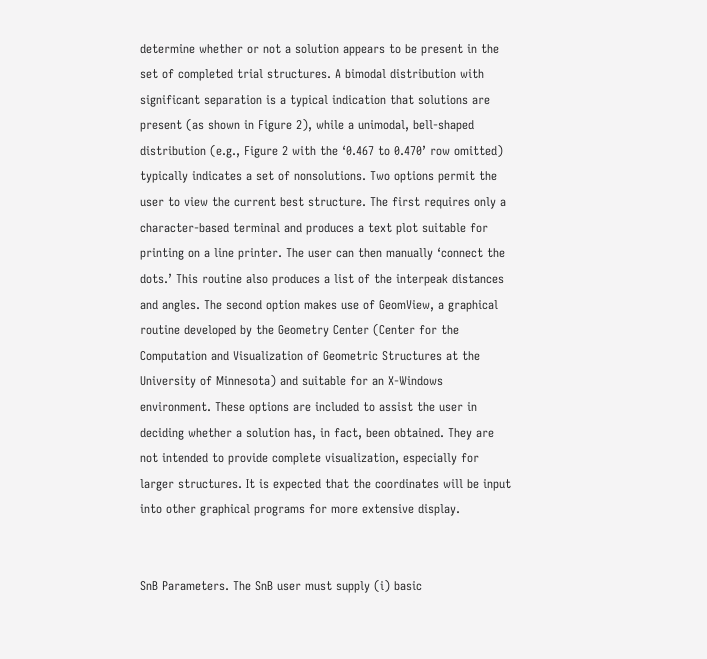determine whether or not a solution appears to be present in the set of completed trial structures. A bimodal distribution with significant separation is a typical indication that solutions are present (as shown in Figure 2), while a unimodal, bell-shaped distribution (e.g., Figure 2 with the ‘0.467 to 0.470’ row omitted) typically indicates a set of nonsolutions. Two options permit the user to view the current best structure. The first requires only a character-based terminal and produces a text plot suitable for printing on a line printer. The user can then manually ‘connect the dots.’ This routine also produces a list of the interpeak distances and angles. The second option makes use of GeomView, a graphical routine developed by the Geometry Center (Center for the Computation and Visualization of Geometric Structures at the University of Minnesota) and suitable for an X-Windows environment. These options are included to assist the user in deciding whether a solution has, in fact, been obtained. They are not intended to provide complete visualization, especially for larger structures. It is expected that the coordinates will be input into other graphical programs for more extensive display.


SnB Parameters. The SnB user must supply (i) basic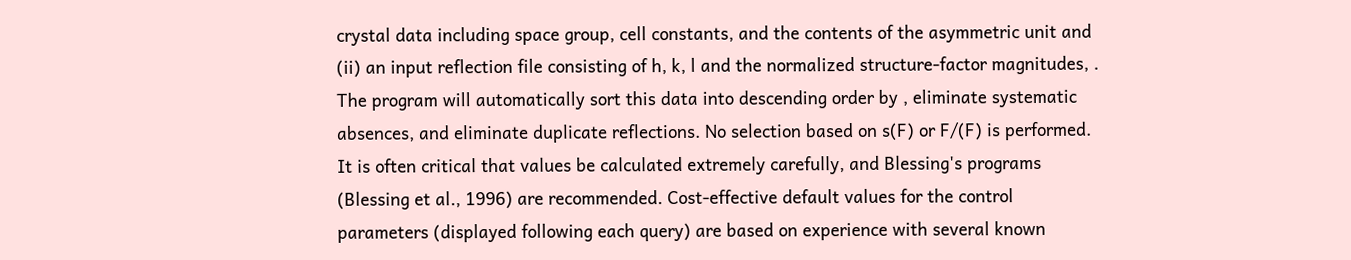crystal data including space group, cell constants, and the contents of the asymmetric unit and (ii) an input reflection file consisting of h, k, l and the normalized structure-factor magnitudes, . The program will automatically sort this data into descending order by , eliminate systematic absences, and eliminate duplicate reflections. No selection based on s(F) or F/(F) is performed. It is often critical that values be calculated extremely carefully, and Blessing's programs (Blessing et al., 1996) are recommended. Cost-effective default values for the control parameters (displayed following each query) are based on experience with several known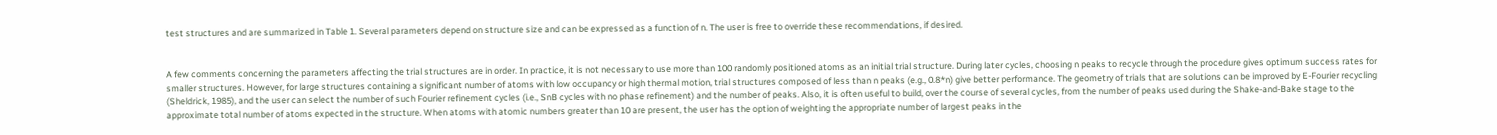test structures and are summarized in Table 1. Several parameters depend on structure size and can be expressed as a function of n. The user is free to override these recommendations, if desired.


A few comments concerning the parameters affecting the trial structures are in order. In practice, it is not necessary to use more than 100 randomly positioned atoms as an initial trial structure. During later cycles, choosing n peaks to recycle through the procedure gives optimum success rates for smaller structures. However, for large structures containing a significant number of atoms with low occupancy or high thermal motion, trial structures composed of less than n peaks (e.g., 0.8*n) give better performance. The geometry of trials that are solutions can be improved by E-Fourier recycling (Sheldrick, 1985), and the user can select the number of such Fourier refinement cycles (i.e., SnB cycles with no phase refinement) and the number of peaks. Also, it is often useful to build, over the course of several cycles, from the number of peaks used during the Shake-and-Bake stage to the approximate total number of atoms expected in the structure. When atoms with atomic numbers greater than 10 are present, the user has the option of weighting the appropriate number of largest peaks in the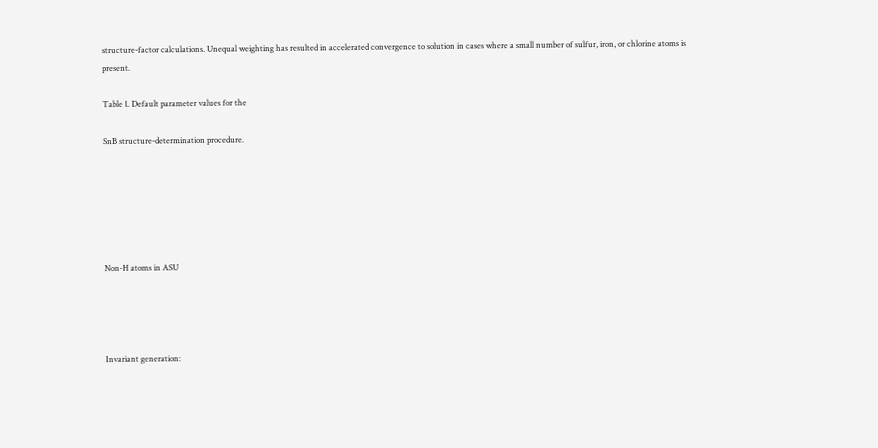structure-factor calculations. Unequal weighting has resulted in accelerated convergence to solution in cases where a small number of sulfur, iron, or chlorine atoms is present.

Table 1. Default parameter values for the

SnB structure-determination procedure.






Non-H atoms in ASU




Invariant generation: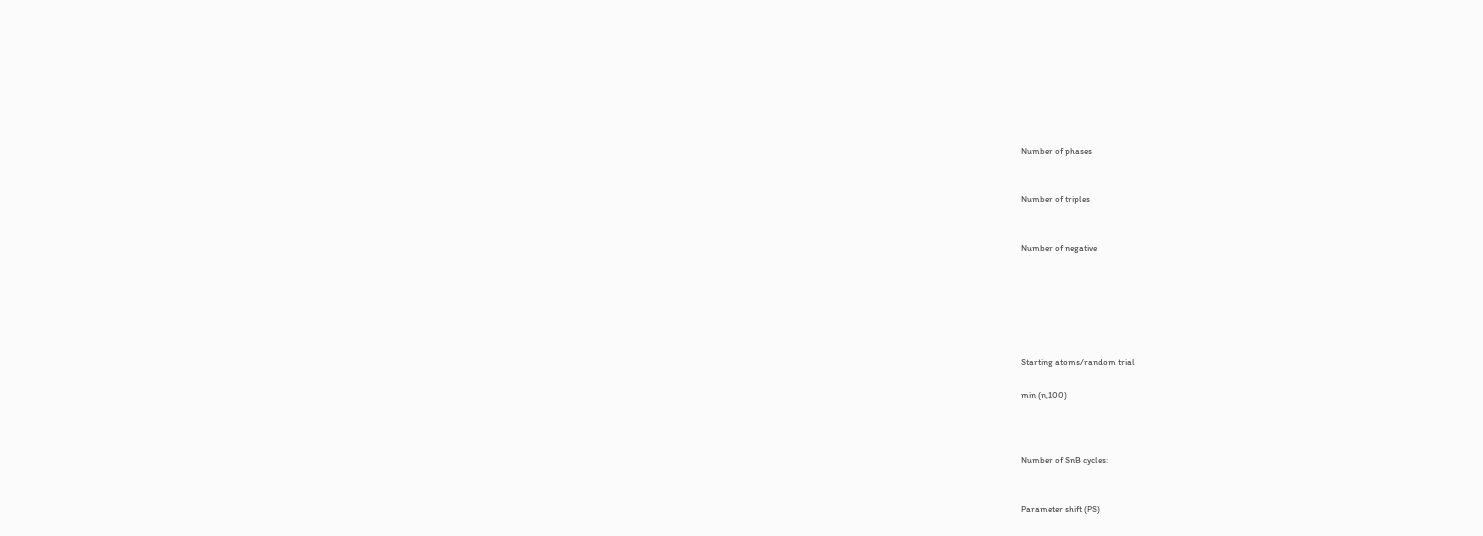Number of phases


Number of triples


Number of negative






Starting atoms/random trial

min (n,100)



Number of SnB cycles:


Parameter shift (PS)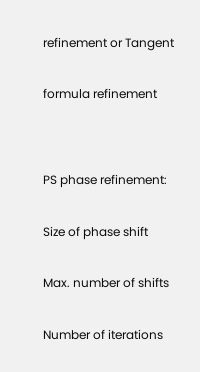refinement or Tangent


formula refinement




PS phase refinement:


Size of phase shift


Max. number of shifts


Number of iterations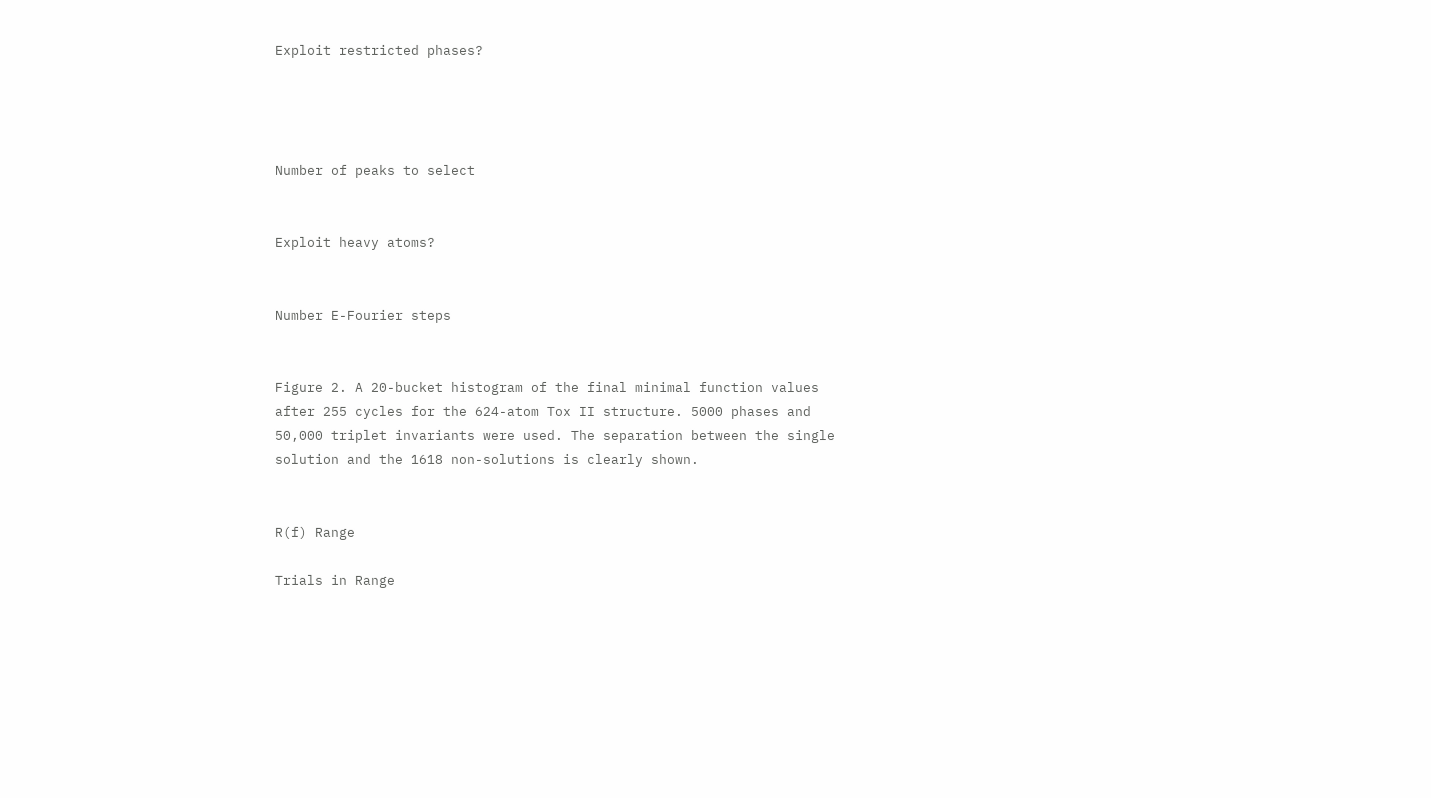Exploit restricted phases?




Number of peaks to select


Exploit heavy atoms?


Number E-Fourier steps


Figure 2. A 20-bucket histogram of the final minimal function values after 255 cycles for the 624-atom Tox II structure. 5000 phases and 50,000 triplet invariants were used. The separation between the single solution and the 1618 non-solutions is clearly shown.


R(f) Range

Trials in Range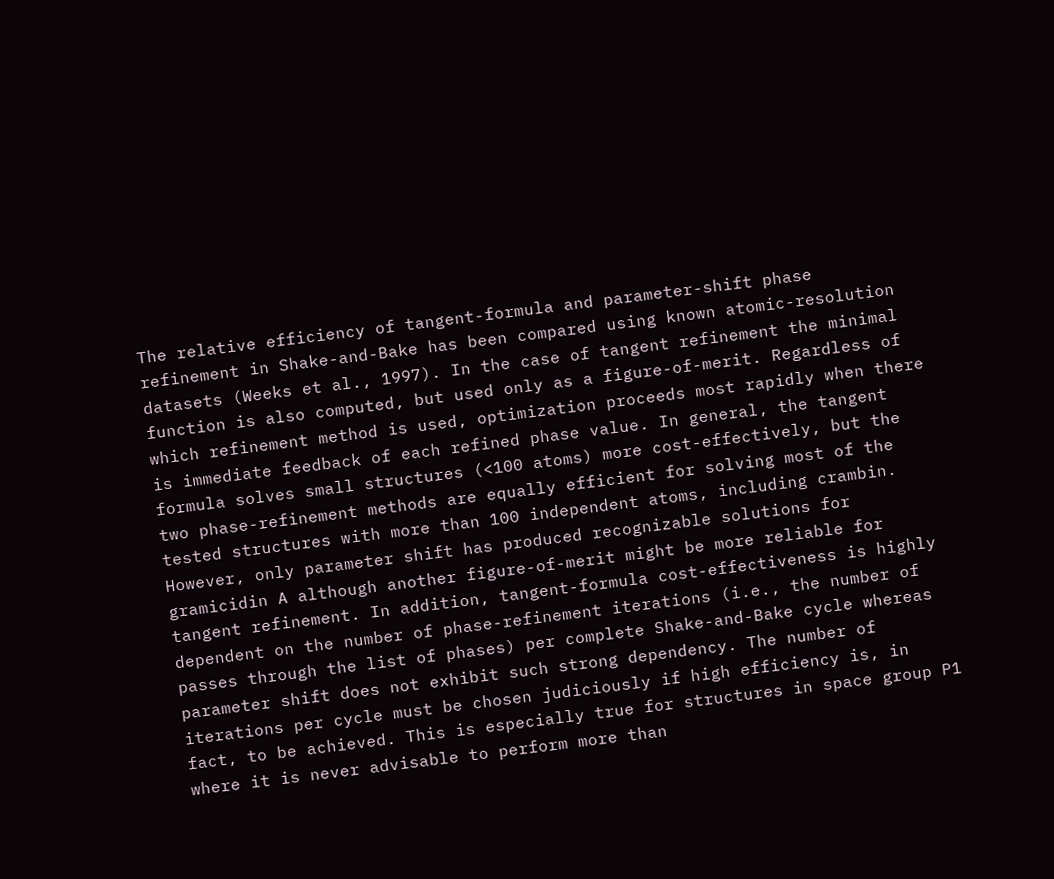The relative efficiency of tangent-formula and parameter-shift phase refinement in Shake-and-Bake has been compared using known atomic-resolution datasets (Weeks et al., 1997). In the case of tangent refinement the minimal function is also computed, but used only as a figure-of-merit. Regardless of which refinement method is used, optimization proceeds most rapidly when there is immediate feedback of each refined phase value. In general, the tangent formula solves small structures (<100 atoms) more cost-effectively, but the two phase-refinement methods are equally efficient for solving most of the tested structures with more than 100 independent atoms, including crambin. However, only parameter shift has produced recognizable solutions for gramicidin A although another figure-of-merit might be more reliable for tangent refinement. In addition, tangent-formula cost-effectiveness is highly dependent on the number of phase-refinement iterations (i.e., the number of passes through the list of phases) per complete Shake-and-Bake cycle whereas parameter shift does not exhibit such strong dependency. The number of iterations per cycle must be chosen judiciously if high efficiency is, in fact, to be achieved. This is especially true for structures in space group P1 where it is never advisable to perform more than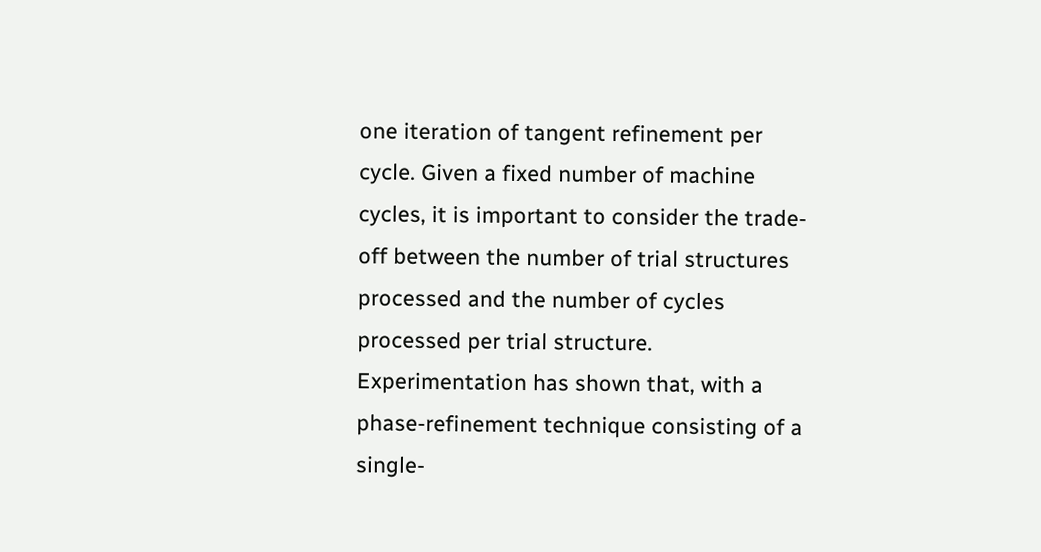one iteration of tangent refinement per cycle. Given a fixed number of machine cycles, it is important to consider the trade-off between the number of trial structures processed and the number of cycles processed per trial structure. Experimentation has shown that, with a phase-refinement technique consisting of a single-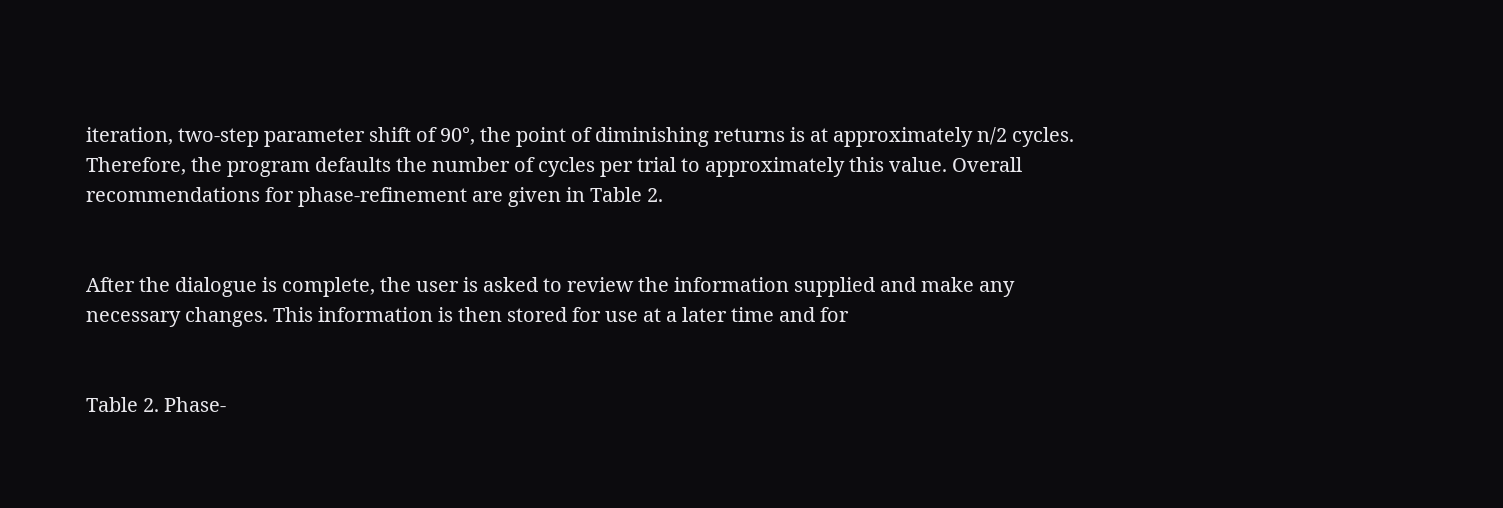iteration, two-step parameter shift of 90°, the point of diminishing returns is at approximately n/2 cycles. Therefore, the program defaults the number of cycles per trial to approximately this value. Overall recommendations for phase-refinement are given in Table 2.


After the dialogue is complete, the user is asked to review the information supplied and make any necessary changes. This information is then stored for use at a later time and for


Table 2. Phase-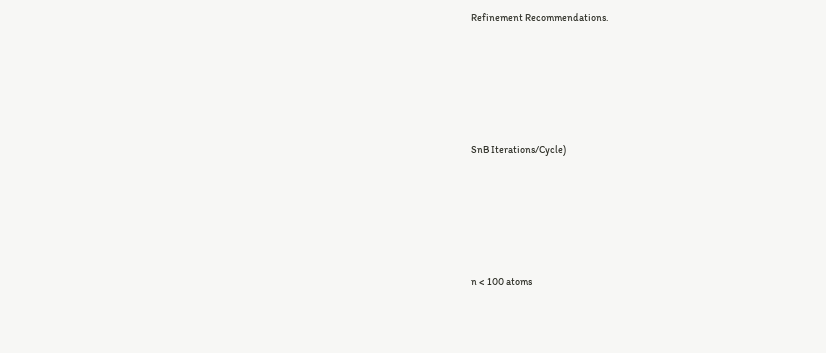Refinement Recommendations.





SnB Iterations/Cycle)





n < 100 atoms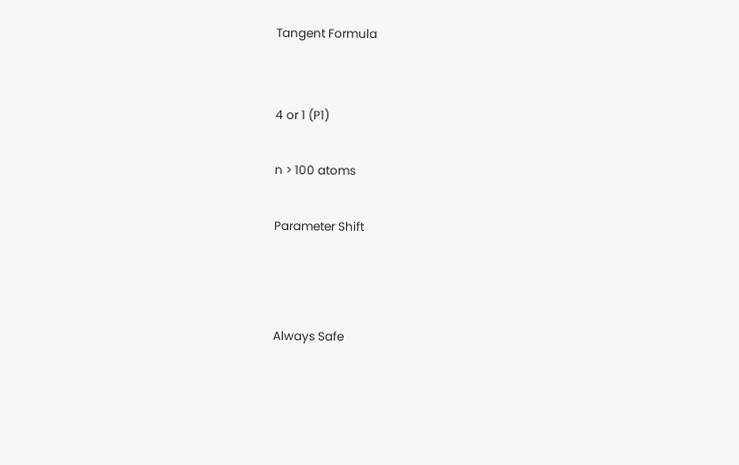Tangent Formula


4 or 1 (P1)

n > 100 atoms

Parameter Shift



Always Safe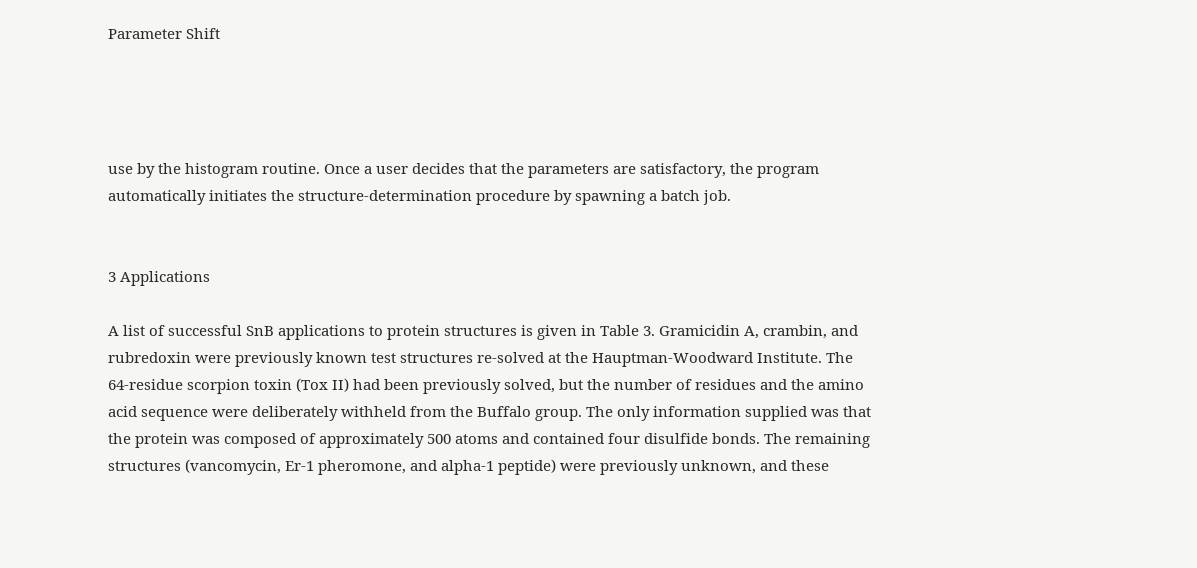Parameter Shift




use by the histogram routine. Once a user decides that the parameters are satisfactory, the program automatically initiates the structure-determination procedure by spawning a batch job.


3 Applications

A list of successful SnB applications to protein structures is given in Table 3. Gramicidin A, crambin, and rubredoxin were previously known test structures re-solved at the Hauptman-Woodward Institute. The 64-residue scorpion toxin (Tox II) had been previously solved, but the number of residues and the amino acid sequence were deliberately withheld from the Buffalo group. The only information supplied was that the protein was composed of approximately 500 atoms and contained four disulfide bonds. The remaining structures (vancomycin, Er-1 pheromone, and alpha-1 peptide) were previously unknown, and these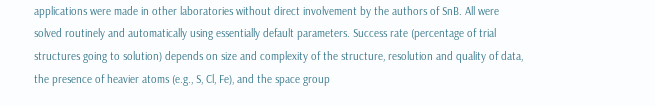applications were made in other laboratories without direct involvement by the authors of SnB. All were solved routinely and automatically using essentially default parameters. Success rate (percentage of trial structures going to solution) depends on size and complexity of the structure, resolution and quality of data, the presence of heavier atoms (e.g., S, Cl, Fe), and the space group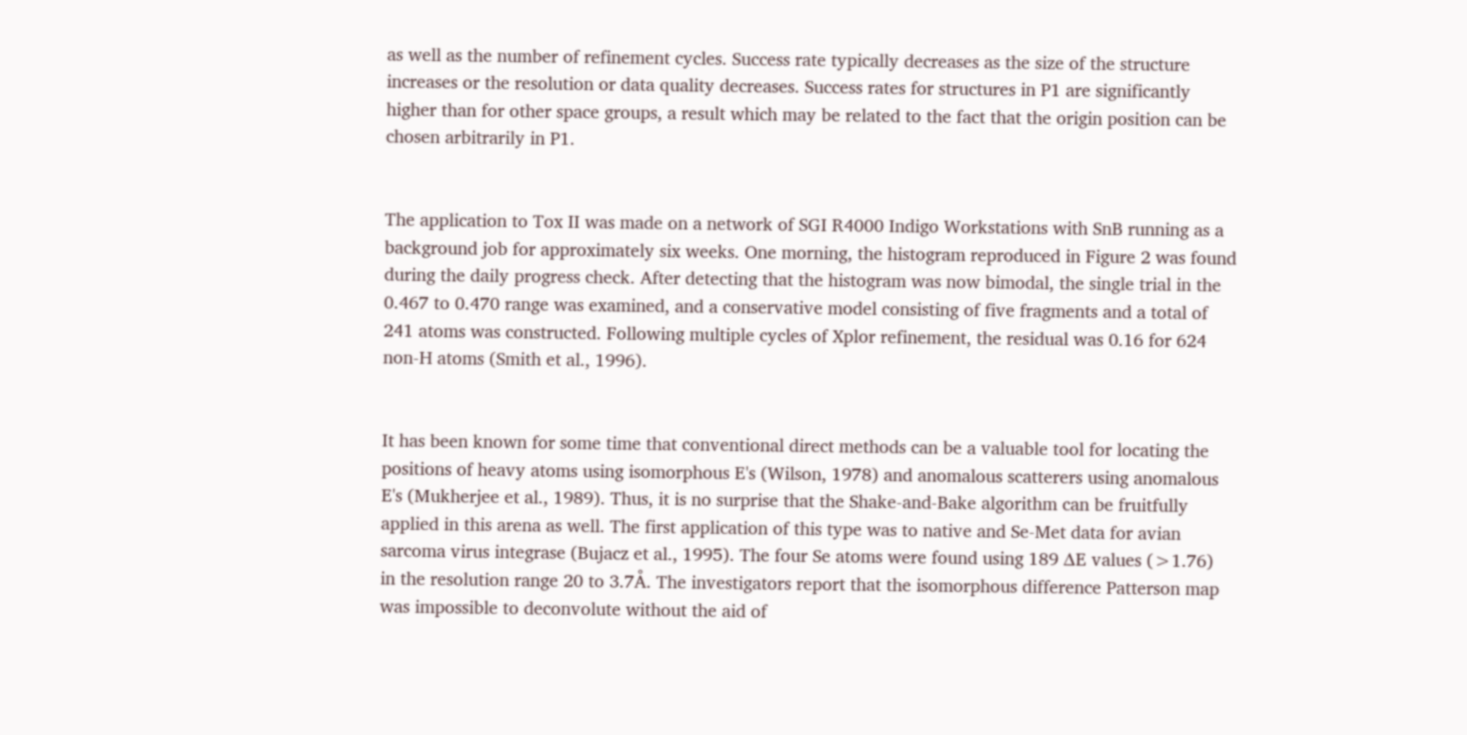as well as the number of refinement cycles. Success rate typically decreases as the size of the structure increases or the resolution or data quality decreases. Success rates for structures in P1 are significantly higher than for other space groups, a result which may be related to the fact that the origin position can be chosen arbitrarily in P1.


The application to Tox II was made on a network of SGI R4000 Indigo Workstations with SnB running as a background job for approximately six weeks. One morning, the histogram reproduced in Figure 2 was found during the daily progress check. After detecting that the histogram was now bimodal, the single trial in the 0.467 to 0.470 range was examined, and a conservative model consisting of five fragments and a total of 241 atoms was constructed. Following multiple cycles of Xplor refinement, the residual was 0.16 for 624 non-H atoms (Smith et al., 1996).


It has been known for some time that conventional direct methods can be a valuable tool for locating the positions of heavy atoms using isomorphous E's (Wilson, 1978) and anomalous scatterers using anomalous E's (Mukherjee et al., 1989). Thus, it is no surprise that the Shake-and-Bake algorithm can be fruitfully applied in this arena as well. The first application of this type was to native and Se-Met data for avian sarcoma virus integrase (Bujacz et al., 1995). The four Se atoms were found using 189 ∆E values (>1.76) in the resolution range 20 to 3.7Å. The investigators report that the isomorphous difference Patterson map was impossible to deconvolute without the aid of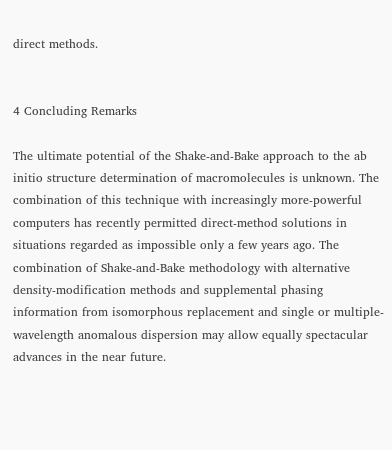direct methods.


4 Concluding Remarks

The ultimate potential of the Shake-and-Bake approach to the ab initio structure determination of macromolecules is unknown. The combination of this technique with increasingly more-powerful computers has recently permitted direct-method solutions in situations regarded as impossible only a few years ago. The combination of Shake-and-Bake methodology with alternative density-modification methods and supplemental phasing information from isomorphous replacement and single or multiple-wavelength anomalous dispersion may allow equally spectacular advances in the near future.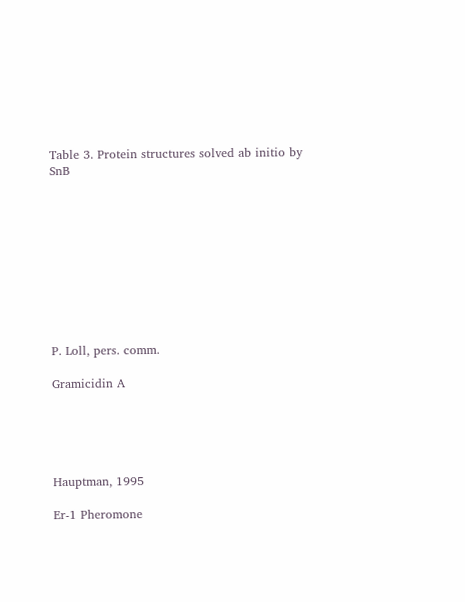Table 3. Protein structures solved ab initio by SnB










P. Loll, pers. comm.

Gramicidin A





Hauptman, 1995

Er-1 Pheromone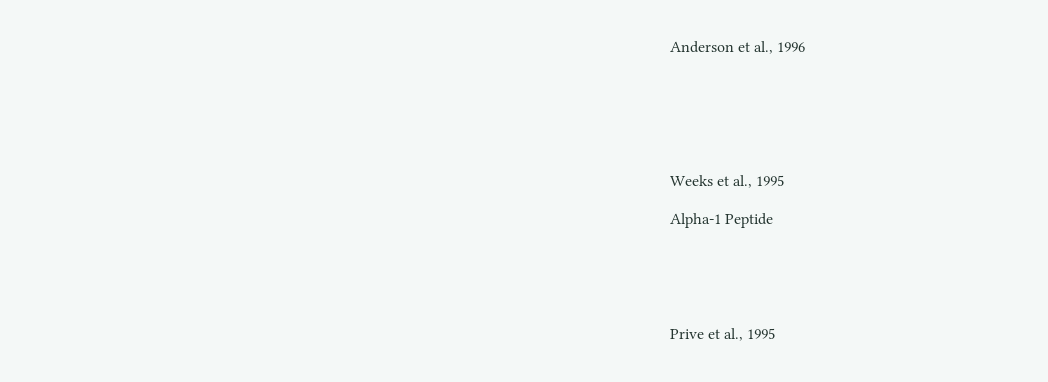Anderson et al., 1996






Weeks et al., 1995

Alpha-1 Peptide





Prive et al., 1995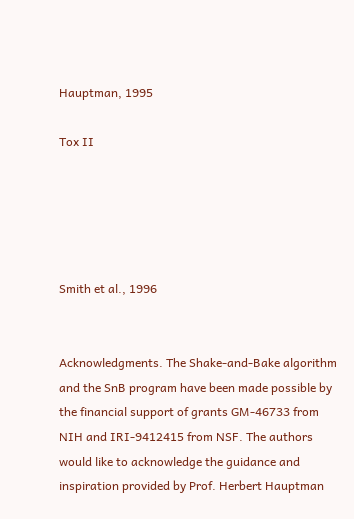Hauptman, 1995

Tox II





Smith et al., 1996


Acknowledgments. The Shake-and-Bake algorithm and the SnB program have been made possible by the financial support of grants GM-46733 from NIH and IRI-9412415 from NSF. The authors would like to acknowledge the guidance and inspiration provided by Prof. Herbert Hauptman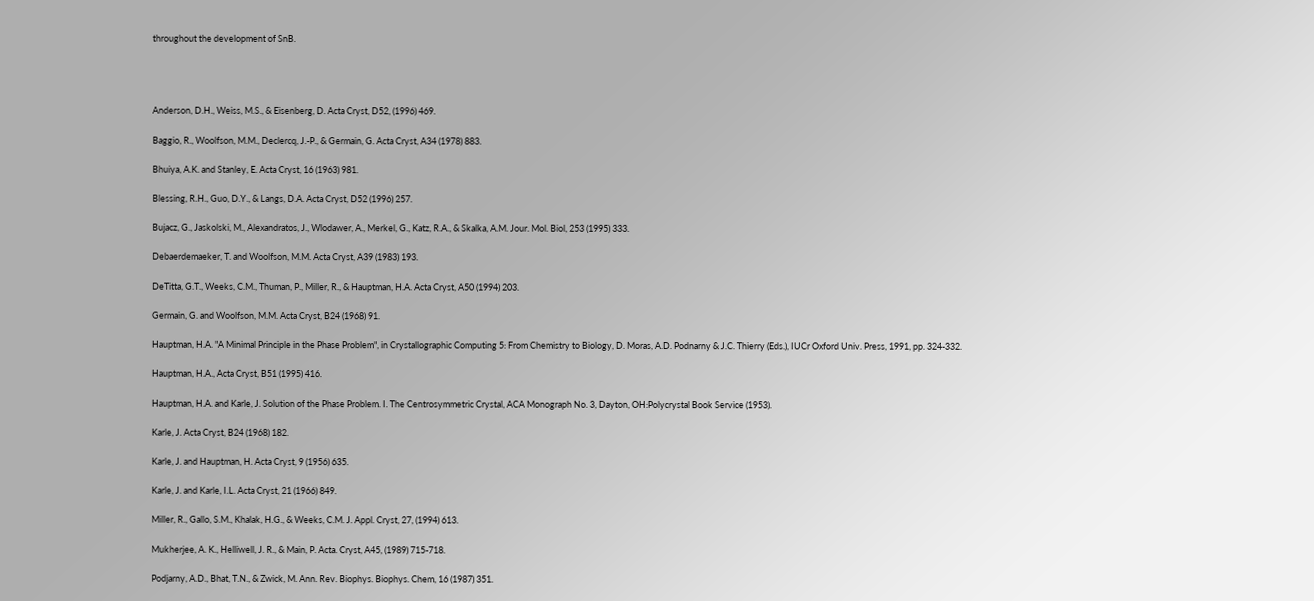throughout the development of SnB.




Anderson, D.H., Weiss, M.S., & Eisenberg, D. Acta Cryst, D52, (1996) 469.

Baggio, R., Woolfson, M.M., Declercq, J.-P., & Germain, G. Acta Cryst, A34 (1978) 883.

Bhuiya, A.K. and Stanley, E. Acta Cryst, 16 (1963) 981.

Blessing, R.H., Guo, D.Y., & Langs, D.A. Acta Cryst, D52 (1996) 257.

Bujacz, G., Jaskolski, M., Alexandratos, J., Wlodawer, A., Merkel, G., Katz, R.A., & Skalka, A.M. Jour. Mol. Biol, 253 (1995) 333.

Debaerdemaeker, T. and Woolfson, M.M. Acta Cryst, A39 (1983) 193.

DeTitta, G.T., Weeks, C.M., Thuman, P., Miller, R., & Hauptman, H.A. Acta Cryst, A50 (1994) 203.

Germain, G. and Woolfson, M.M. Acta Cryst, B24 (1968) 91.

Hauptman, H.A. "A Minimal Principle in the Phase Problem", in Crystallographic Computing 5: From Chemistry to Biology, D. Moras, A.D. Podnarny & J.C. Thierry (Eds.), IUCr Oxford Univ. Press, 1991, pp. 324-332.

Hauptman, H.A., Acta Cryst, B51 (1995) 416.

Hauptman, H.A. and Karle, J. Solution of the Phase Problem. I. The Centrosymmetric Crystal, ACA Monograph No. 3, Dayton, OH:Polycrystal Book Service (1953).

Karle, J. Acta Cryst, B24 (1968) 182.

Karle, J. and Hauptman, H. Acta Cryst, 9 (1956) 635.

Karle, J. and Karle, I.L. Acta Cryst, 21 (1966) 849.

Miller, R., Gallo, S.M., Khalak, H.G., & Weeks, C.M. J. Appl. Cryst, 27, (1994) 613.

Mukherjee, A. K., Helliwell, J. R., & Main, P. Acta. Cryst, A45, (1989) 715-718.

Podjarny, A.D., Bhat, T.N., & Zwick, M. Ann. Rev. Biophys. Biophys. Chem, 16 (1987) 351.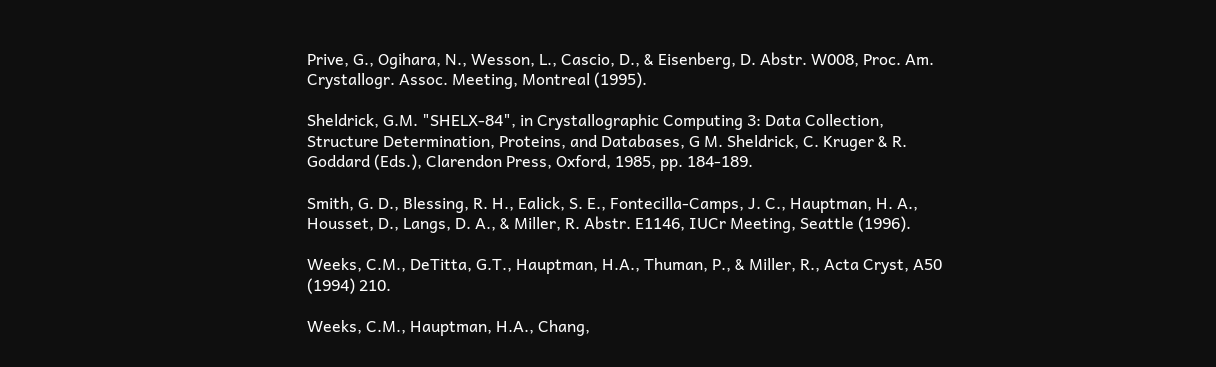Prive, G., Ogihara, N., Wesson, L., Cascio, D., & Eisenberg, D. Abstr. W008, Proc. Am. Crystallogr. Assoc. Meeting, Montreal (1995).

Sheldrick, G.M. "SHELX-84", in Crystallographic Computing 3: Data Collection, Structure Determination, Proteins, and Databases, G M. Sheldrick, C. Kruger & R. Goddard (Eds.), Clarendon Press, Oxford, 1985, pp. 184-189.

Smith, G. D., Blessing, R. H., Ealick, S. E., Fontecilla-Camps, J. C., Hauptman, H. A., Housset, D., Langs, D. A., & Miller, R. Abstr. E1146, IUCr Meeting, Seattle (1996).

Weeks, C.M., DeTitta, G.T., Hauptman, H.A., Thuman, P., & Miller, R., Acta Cryst, A50 (1994) 210.

Weeks, C.M., Hauptman, H.A., Chang,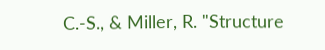C.-S., & Miller, R. "Structure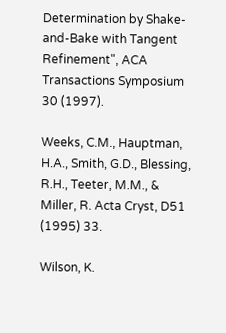Determination by Shake-and-Bake with Tangent Refinement", ACA Transactions Symposium 30 (1997).

Weeks, C.M., Hauptman, H.A., Smith, G.D., Blessing, R.H., Teeter, M.M., & Miller, R. Acta Cryst, D51 (1995) 33.

Wilson, K.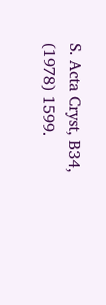S. Acta Cryst, B34, (1978) 1599.